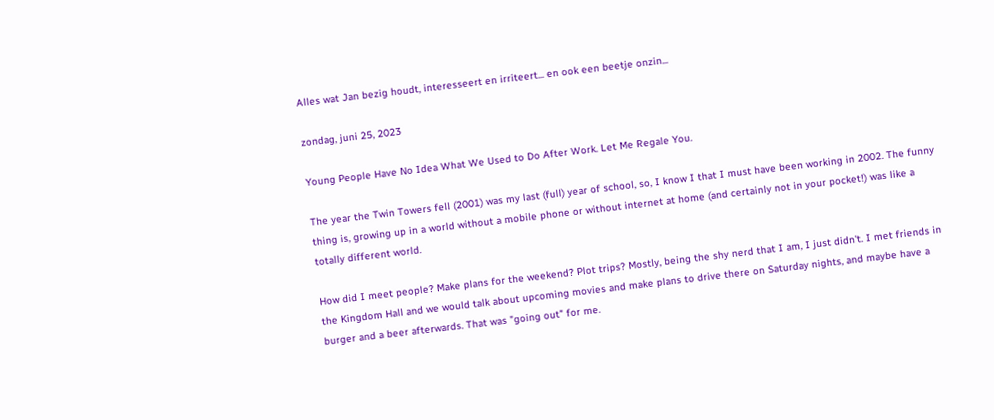Alles wat Jan bezig houdt, interesseert en irriteert... en ook een beetje onzin...

zondag, juni 25, 2023

Young People Have No Idea What We Used to Do After Work. Let Me Regale You.

The year the Twin Towers fell (2001) was my last (full) year of school, so, I know I that I must have been working in 2002. The funny thing is, growing up in a world without a mobile phone or without internet at home (and certainly not in your pocket!) was like a totally different world.

How did I meet people? Make plans for the weekend? Plot trips? Mostly, being the shy nerd that I am, I just didn't. I met friends in the Kingdom Hall and we would talk about upcoming movies and make plans to drive there on Saturday nights, and maybe have a burger and a beer afterwards. That was "going out" for me.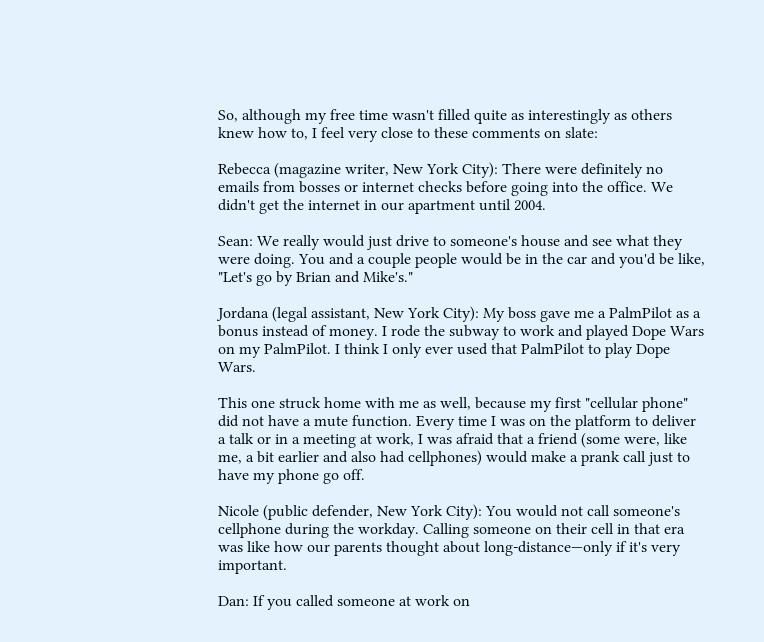So, although my free time wasn't filled quite as interestingly as others knew how to, I feel very close to these comments on slate:

Rebecca (magazine writer, New York City): There were definitely no emails from bosses or internet checks before going into the office. We didn't get the internet in our apartment until 2004.

Sean: We really would just drive to someone's house and see what they were doing. You and a couple people would be in the car and you'd be like, "Let's go by Brian and Mike's."

Jordana (legal assistant, New York City): My boss gave me a PalmPilot as a bonus instead of money. I rode the subway to work and played Dope Wars on my PalmPilot. I think I only ever used that PalmPilot to play Dope Wars.

This one struck home with me as well, because my first "cellular phone" did not have a mute function. Every time I was on the platform to deliver a talk or in a meeting at work, I was afraid that a friend (some were, like me, a bit earlier and also had cellphones) would make a prank call just to have my phone go off.

Nicole (public defender, New York City): You would not call someone's cellphone during the workday. Calling someone on their cell in that era was like how our parents thought about long-distance—only if it's very important.

Dan: If you called someone at work on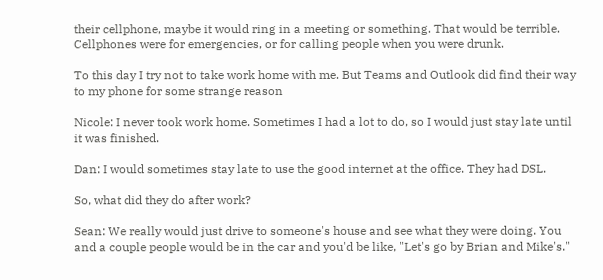their cellphone, maybe it would ring in a meeting or something. That would be terrible. Cellphones were for emergencies, or for calling people when you were drunk.

To this day I try not to take work home with me. But Teams and Outlook did find their way to my phone for some strange reason

Nicole: I never took work home. Sometimes I had a lot to do, so I would just stay late until it was finished.

Dan: I would sometimes stay late to use the good internet at the office. They had DSL.

So, what did they do after work?

Sean: We really would just drive to someone's house and see what they were doing. You and a couple people would be in the car and you'd be like, "Let's go by Brian and Mike's."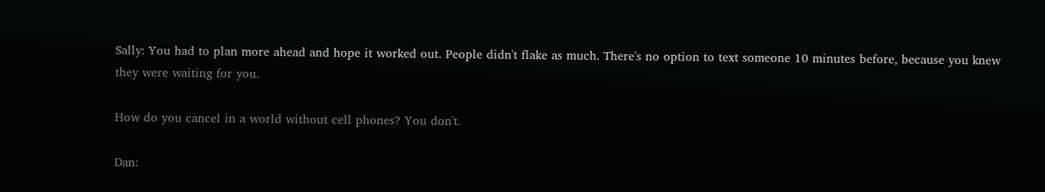Sally: You had to plan more ahead and hope it worked out. People didn't flake as much. There's no option to text someone 10 minutes before, because you knew they were waiting for you.

How do you cancel in a world without cell phones? You don't.

Dan: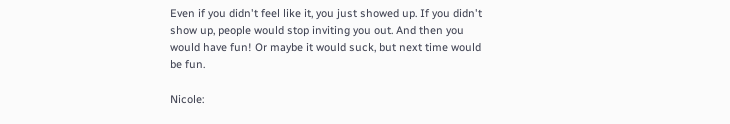Even if you didn't feel like it, you just showed up. If you didn't show up, people would stop inviting you out. And then you would have fun! Or maybe it would suck, but next time would be fun.

Nicole: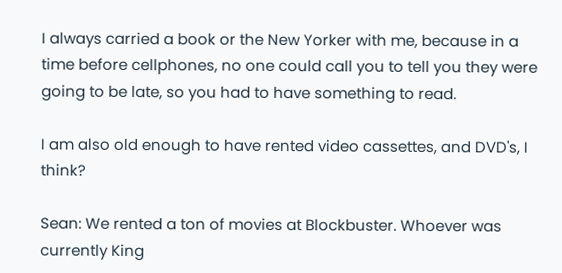I always carried a book or the New Yorker with me, because in a time before cellphones, no one could call you to tell you they were going to be late, so you had to have something to read.

I am also old enough to have rented video cassettes, and DVD's, I think?

Sean: We rented a ton of movies at Blockbuster. Whoever was currently King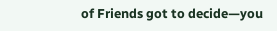of Friends got to decide—you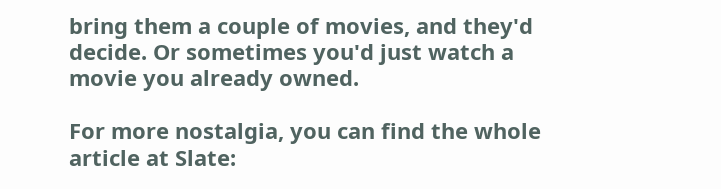bring them a couple of movies, and they'd decide. Or sometimes you'd just watch a movie you already owned.

For more nostalgia, you can find the whole article at Slate: